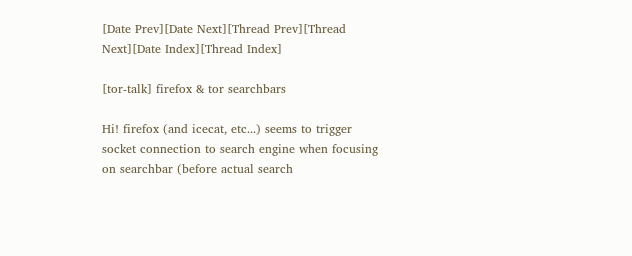[Date Prev][Date Next][Thread Prev][Thread Next][Date Index][Thread Index]

[tor-talk] firefox & tor searchbars

Hi! firefox (and icecat, etc...) seems to trigger socket connection to search engine when focusing on searchbar (before actual search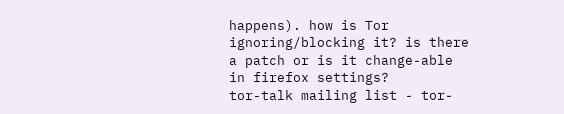happens). how is Tor ignoring/blocking it? is there a patch or is it change-able in firefox settings?
tor-talk mailing list - tor-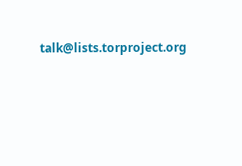talk@lists.torproject.org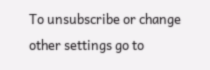To unsubscribe or change other settings go to